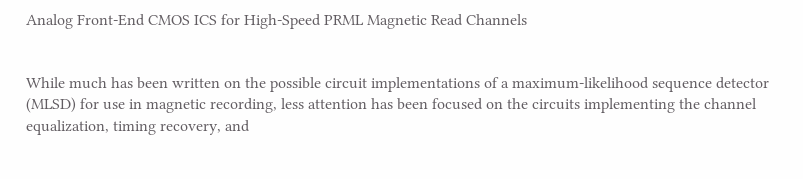Analog Front-End CMOS ICS for High-Speed PRML Magnetic Read Channels


While much has been written on the possible circuit implementations of a maximum-likelihood sequence detector (MLSD) for use in magnetic recording, less attention has been focused on the circuits implementing the channel equalization, timing recovery, and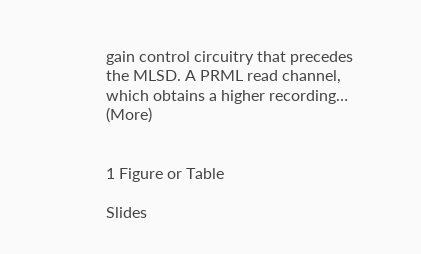gain control circuitry that precedes the MLSD. A PRML read channel, which obtains a higher recording… (More)


1 Figure or Table

Slides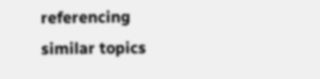referencing similar topics